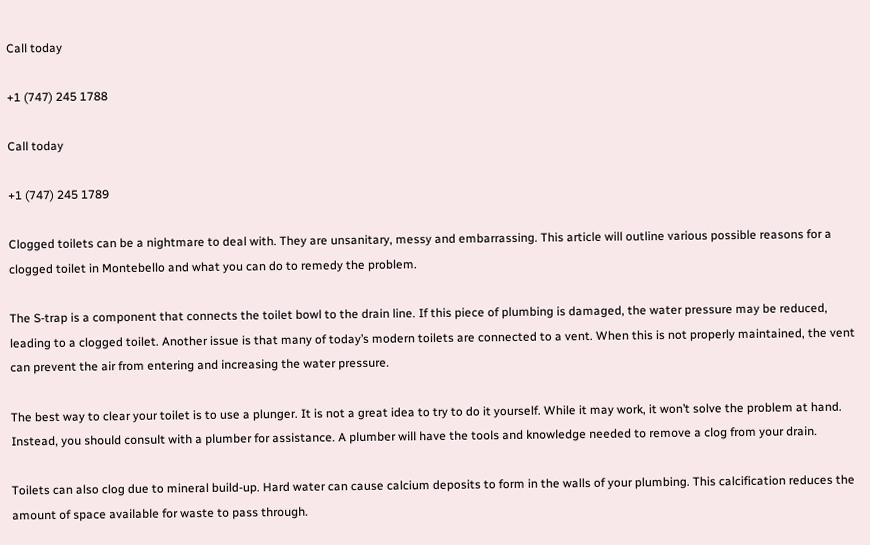Call today

+1 (747) 245 1788

Call today

+1 (747) 245 1789

Clogged toilets can be a nightmare to deal with. They are unsanitary, messy and embarrassing. This article will outline various possible reasons for a clogged toilet in Montebello and what you can do to remedy the problem.

The S-trap is a component that connects the toilet bowl to the drain line. If this piece of plumbing is damaged, the water pressure may be reduced, leading to a clogged toilet. Another issue is that many of today’s modern toilets are connected to a vent. When this is not properly maintained, the vent can prevent the air from entering and increasing the water pressure.

The best way to clear your toilet is to use a plunger. It is not a great idea to try to do it yourself. While it may work, it won’t solve the problem at hand. Instead, you should consult with a plumber for assistance. A plumber will have the tools and knowledge needed to remove a clog from your drain.

Toilets can also clog due to mineral build-up. Hard water can cause calcium deposits to form in the walls of your plumbing. This calcification reduces the amount of space available for waste to pass through.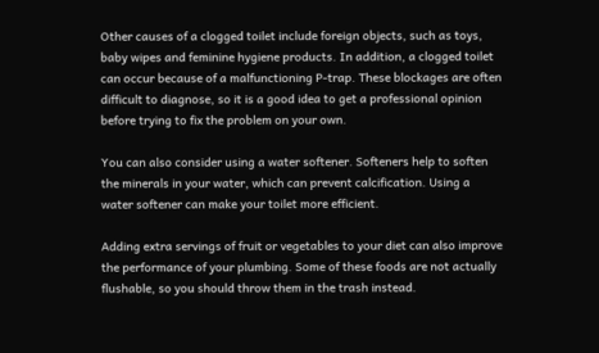Other causes of a clogged toilet include foreign objects, such as toys, baby wipes and feminine hygiene products. In addition, a clogged toilet can occur because of a malfunctioning P-trap. These blockages are often difficult to diagnose, so it is a good idea to get a professional opinion before trying to fix the problem on your own.

You can also consider using a water softener. Softeners help to soften the minerals in your water, which can prevent calcification. Using a water softener can make your toilet more efficient.

Adding extra servings of fruit or vegetables to your diet can also improve the performance of your plumbing. Some of these foods are not actually flushable, so you should throw them in the trash instead.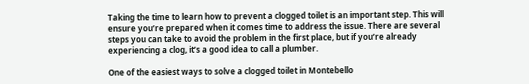Taking the time to learn how to prevent a clogged toilet is an important step. This will ensure you’re prepared when it comes time to address the issue. There are several steps you can take to avoid the problem in the first place, but if you’re already experiencing a clog, it’s a good idea to call a plumber.

One of the easiest ways to solve a clogged toilet in Montebello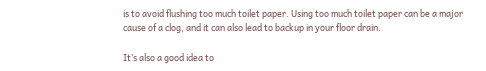is to avoid flushing too much toilet paper. Using too much toilet paper can be a major cause of a clog, and it can also lead to backup in your floor drain.

It’s also a good idea to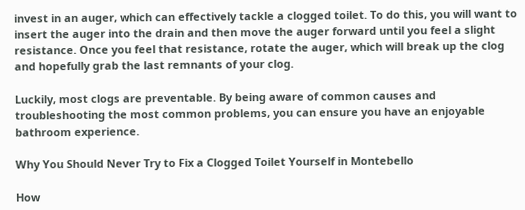invest in an auger, which can effectively tackle a clogged toilet. To do this, you will want to insert the auger into the drain and then move the auger forward until you feel a slight resistance. Once you feel that resistance, rotate the auger, which will break up the clog and hopefully grab the last remnants of your clog.

Luckily, most clogs are preventable. By being aware of common causes and troubleshooting the most common problems, you can ensure you have an enjoyable bathroom experience.

Why You Should Never Try to Fix a Clogged Toilet Yourself in Montebello

How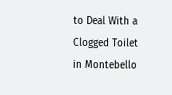to Deal With a Clogged Toilet in Montebello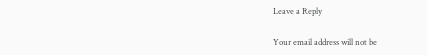Leave a Reply

Your email address will not be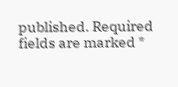published. Required fields are marked *